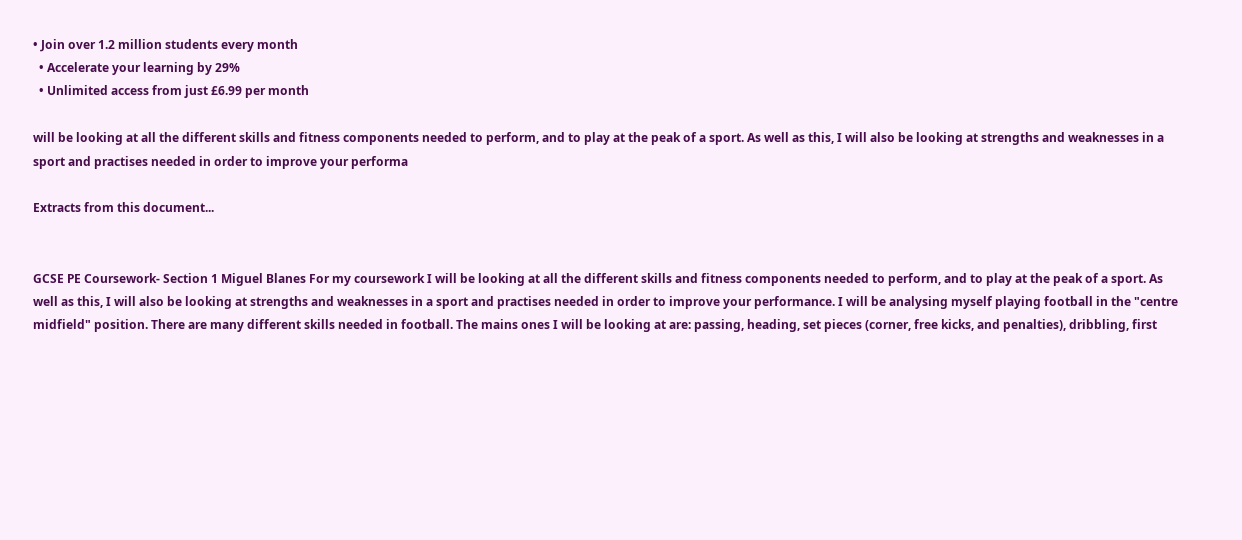• Join over 1.2 million students every month
  • Accelerate your learning by 29%
  • Unlimited access from just £6.99 per month

will be looking at all the different skills and fitness components needed to perform, and to play at the peak of a sport. As well as this, I will also be looking at strengths and weaknesses in a sport and practises needed in order to improve your performa

Extracts from this document...


GCSE PE Coursework- Section 1 Miguel Blanes For my coursework I will be looking at all the different skills and fitness components needed to perform, and to play at the peak of a sport. As well as this, I will also be looking at strengths and weaknesses in a sport and practises needed in order to improve your performance. I will be analysing myself playing football in the "centre midfield" position. There are many different skills needed in football. The mains ones I will be looking at are: passing, heading, set pieces (corner, free kicks, and penalties), dribbling, first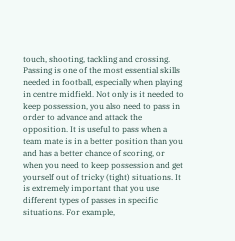touch, shooting, tackling and crossing. Passing is one of the most essential skills needed in football, especially when playing in centre midfield. Not only is it needed to keep possession, you also need to pass in order to advance and attack the opposition. It is useful to pass when a team mate is in a better position than you and has a better chance of scoring, or when you need to keep possession and get yourself out of tricky (tight) situations. It is extremely important that you use different types of passes in specific situations. For example,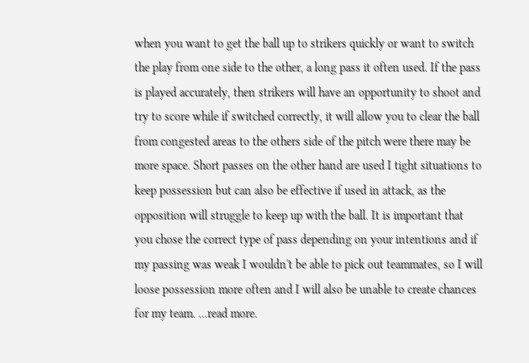when you want to get the ball up to strikers quickly or want to switch the play from one side to the other, a long pass it often used. If the pass is played accurately, then strikers will have an opportunity to shoot and try to score while if switched correctly, it will allow you to clear the ball from congested areas to the others side of the pitch were there may be more space. Short passes on the other hand are used I tight situations to keep possession but can also be effective if used in attack, as the opposition will struggle to keep up with the ball. It is important that you chose the correct type of pass depending on your intentions and if my passing was weak I wouldn't be able to pick out teammates, so I will loose possession more often and I will also be unable to create chances for my team. ...read more.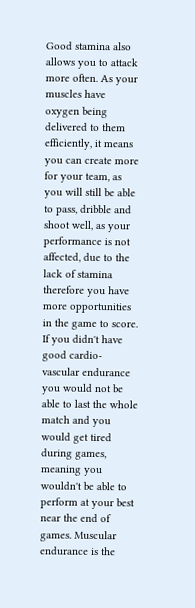Good stamina also allows you to attack more often. As your muscles have oxygen being delivered to them efficiently, it means you can create more for your team, as you will still be able to pass, dribble and shoot well, as your performance is not affected, due to the lack of stamina therefore you have more opportunities in the game to score. If you didn't have good cardio-vascular endurance you would not be able to last the whole match and you would get tired during games, meaning you wouldn't be able to perform at your best near the end of games. Muscular endurance is the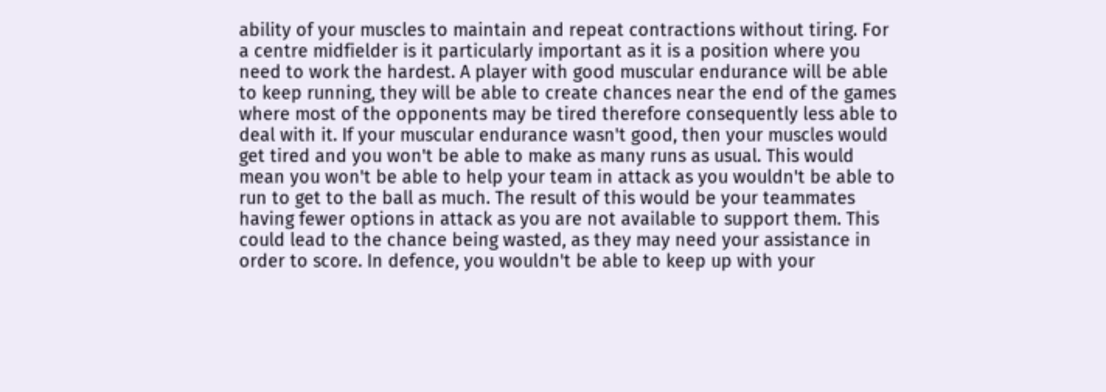ability of your muscles to maintain and repeat contractions without tiring. For a centre midfielder is it particularly important as it is a position where you need to work the hardest. A player with good muscular endurance will be able to keep running, they will be able to create chances near the end of the games where most of the opponents may be tired therefore consequently less able to deal with it. If your muscular endurance wasn't good, then your muscles would get tired and you won't be able to make as many runs as usual. This would mean you won't be able to help your team in attack as you wouldn't be able to run to get to the ball as much. The result of this would be your teammates having fewer options in attack as you are not available to support them. This could lead to the chance being wasted, as they may need your assistance in order to score. In defence, you wouldn't be able to keep up with your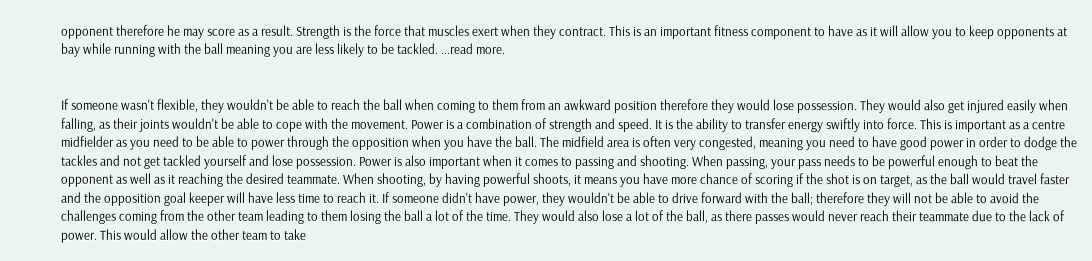opponent therefore he may score as a result. Strength is the force that muscles exert when they contract. This is an important fitness component to have as it will allow you to keep opponents at bay while running with the ball meaning you are less likely to be tackled. ...read more.


If someone wasn't flexible, they wouldn't be able to reach the ball when coming to them from an awkward position therefore they would lose possession. They would also get injured easily when falling, as their joints wouldn't be able to cope with the movement. Power is a combination of strength and speed. It is the ability to transfer energy swiftly into force. This is important as a centre midfielder as you need to be able to power through the opposition when you have the ball. The midfield area is often very congested, meaning you need to have good power in order to dodge the tackles and not get tackled yourself and lose possession. Power is also important when it comes to passing and shooting. When passing, your pass needs to be powerful enough to beat the opponent as well as it reaching the desired teammate. When shooting, by having powerful shoots, it means you have more chance of scoring if the shot is on target, as the ball would travel faster and the opposition goal keeper will have less time to reach it. If someone didn't have power, they wouldn't be able to drive forward with the ball; therefore they will not be able to avoid the challenges coming from the other team leading to them losing the ball a lot of the time. They would also lose a lot of the ball, as there passes would never reach their teammate due to the lack of power. This would allow the other team to take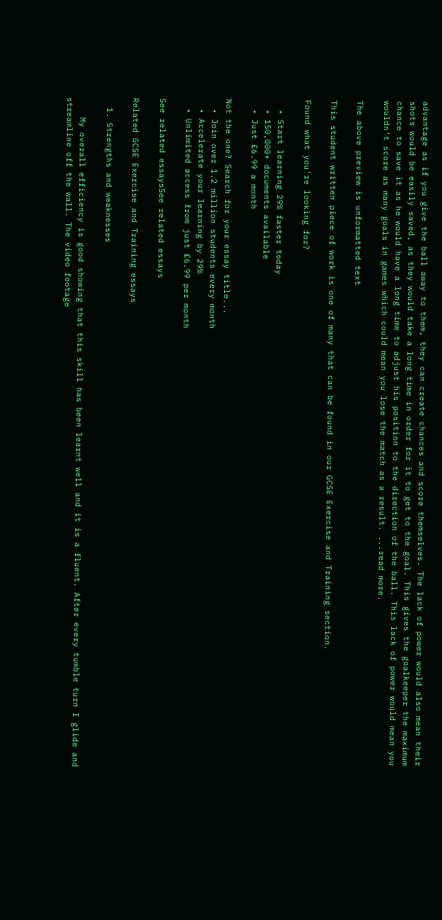advantage as if you give the ball away to them, they can create chances and score themselves. The lack of power would also mean their shots would be easily saved, as they would take a long time in order for it to get to the goal. This gives the goalkeeper the maximum chance to save it as he would have a long time to adjust his position to the direction of the ball. This lack of power would mean you wouldn't score as many goals in games which could mean you lose the match as a result. ...read more.

The above preview is unformatted text

This student written piece of work is one of many that can be found in our GCSE Exercise and Training section.

Found what you're looking for?

  • Start learning 29% faster today
  • 150,000+ documents available
  • Just £6.99 a month

Not the one? Search for your essay title...
  • Join over 1.2 million students every month
  • Accelerate your learning by 29%
  • Unlimited access from just £6.99 per month

See related essaysSee related essays

Related GCSE Exercise and Training essays

  1. Strengths and weaknesses

    My overall efficiency is good showing that this skill has been learnt well and it is a fluent. After every tumble turn I glide and streamline off the wall. The video footage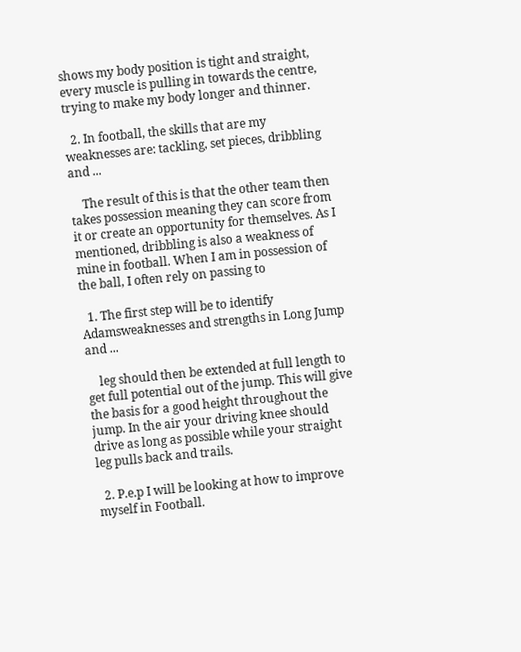shows my body position is tight and straight, every muscle is pulling in towards the centre, trying to make my body longer and thinner.

  2. In football, the skills that are my weaknesses are: tackling, set pieces, dribbling and ...

    The result of this is that the other team then takes possession meaning they can score from it or create an opportunity for themselves. As I mentioned, dribbling is also a weakness of mine in football. When I am in possession of the ball, I often rely on passing to

  1. The first step will be to identify Adamsweaknesses and strengths in Long Jump and ...

    leg should then be extended at full length to get full potential out of the jump. This will give the basis for a good height throughout the jump. In the air your driving knee should drive as long as possible while your straight leg pulls back and trails.

  2. P.e.p I will be looking at how to improve myself in Football.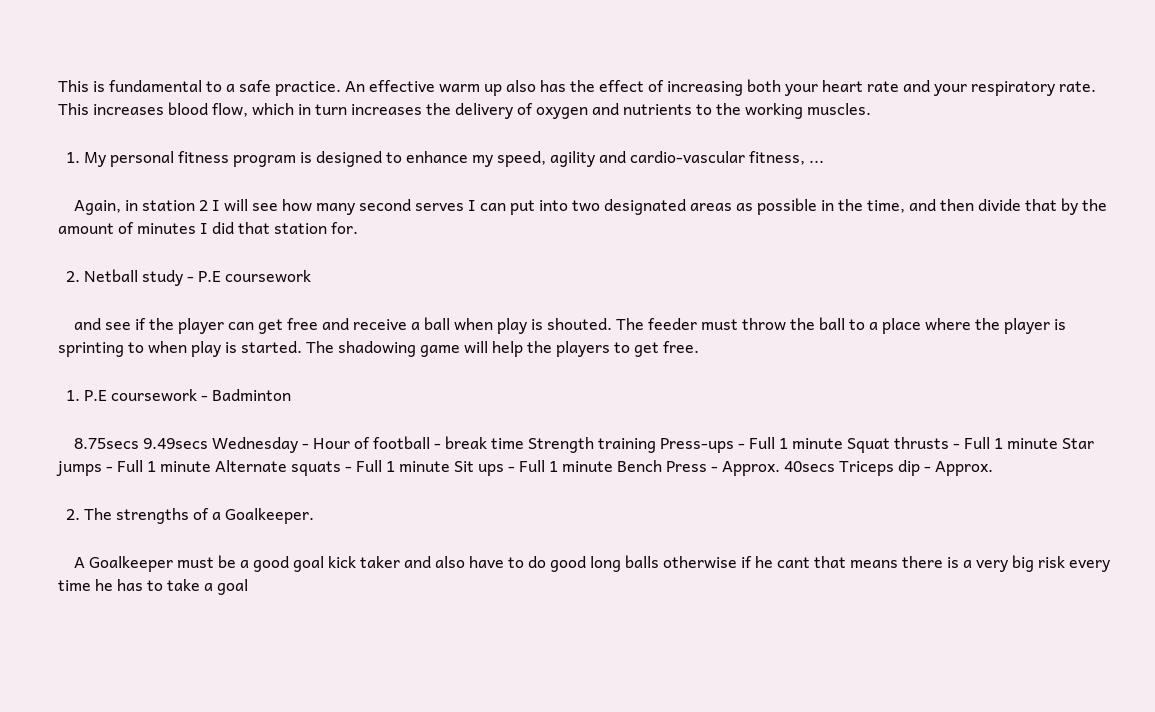This is fundamental to a safe practice. An effective warm up also has the effect of increasing both your heart rate and your respiratory rate. This increases blood flow, which in turn increases the delivery of oxygen and nutrients to the working muscles.

  1. My personal fitness program is designed to enhance my speed, agility and cardio-vascular fitness, ...

    Again, in station 2 I will see how many second serves I can put into two designated areas as possible in the time, and then divide that by the amount of minutes I did that station for.

  2. Netball study - P.E coursework

    and see if the player can get free and receive a ball when play is shouted. The feeder must throw the ball to a place where the player is sprinting to when play is started. The shadowing game will help the players to get free.

  1. P.E coursework - Badminton

    8.75secs 9.49secs Wednesday - Hour of football - break time Strength training Press-ups - Full 1 minute Squat thrusts - Full 1 minute Star jumps - Full 1 minute Alternate squats - Full 1 minute Sit ups - Full 1 minute Bench Press - Approx. 40secs Triceps dip - Approx.

  2. The strengths of a Goalkeeper.

    A Goalkeeper must be a good goal kick taker and also have to do good long balls otherwise if he cant that means there is a very big risk every time he has to take a goal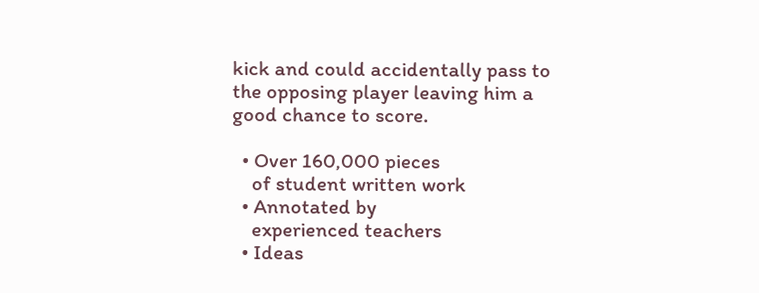kick and could accidentally pass to the opposing player leaving him a good chance to score.

  • Over 160,000 pieces
    of student written work
  • Annotated by
    experienced teachers
  • Ideas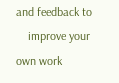and feedback to
    improve your own work